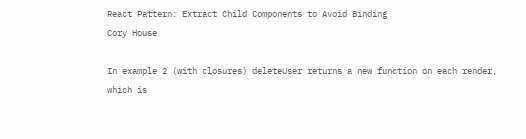React Pattern: Extract Child Components to Avoid Binding
Cory House

In example 2 (with closures) deleteUser returns a new function on each render, which is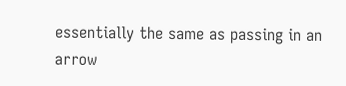essentially the same as passing in an arrow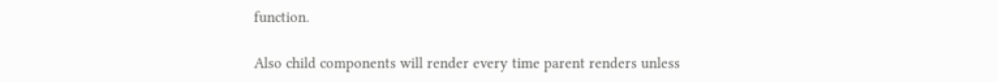function.

Also child components will render every time parent renders unless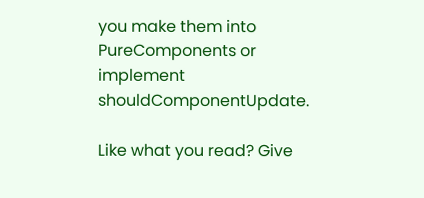you make them into PureComponents or implement shouldComponentUpdate.

Like what you read? Give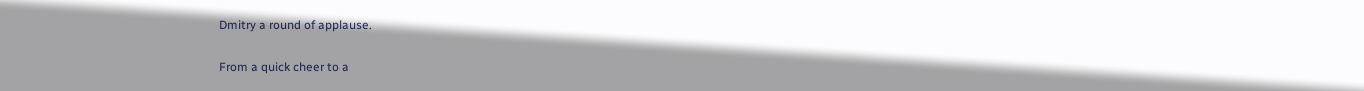Dmitry a round of applause.

From a quick cheer to a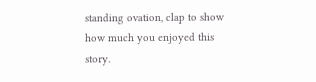standing ovation, clap to show how much you enjoyed this story.